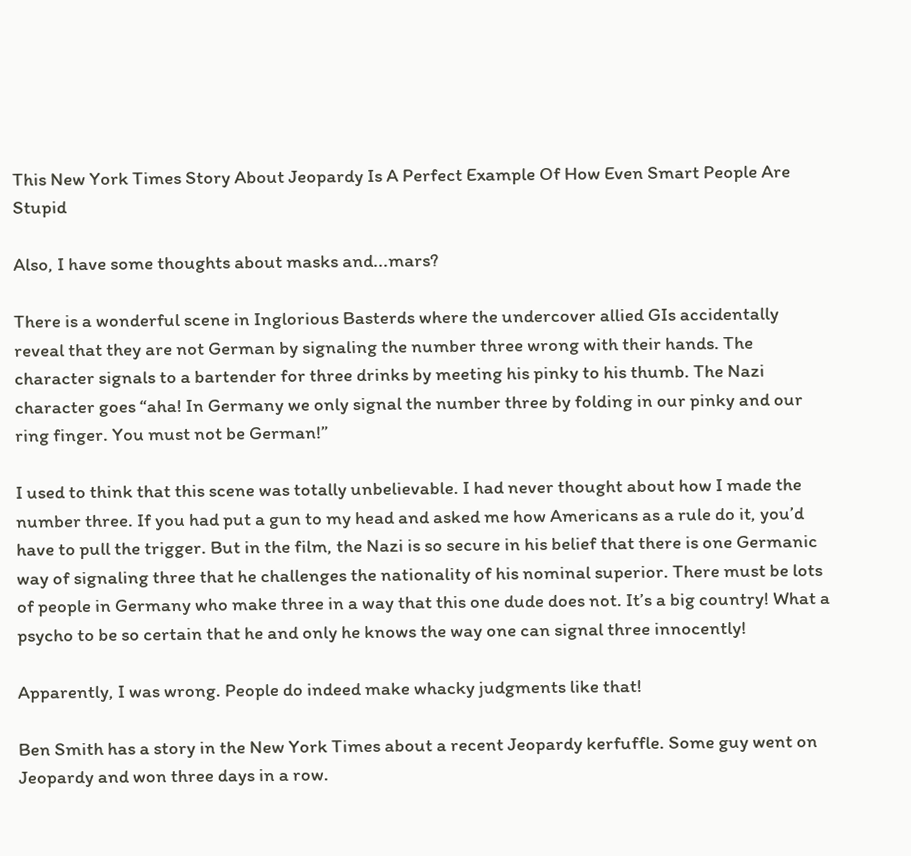This New York Times Story About Jeopardy Is A Perfect Example Of How Even Smart People Are Stupid

Also, I have some thoughts about masks and...mars?

There is a wonderful scene in Inglorious Basterds where the undercover allied GIs accidentally reveal that they are not German by signaling the number three wrong with their hands. The character signals to a bartender for three drinks by meeting his pinky to his thumb. The Nazi character goes “aha! In Germany we only signal the number three by folding in our pinky and our ring finger. You must not be German!”

I used to think that this scene was totally unbelievable. I had never thought about how I made the number three. If you had put a gun to my head and asked me how Americans as a rule do it, you’d have to pull the trigger. But in the film, the Nazi is so secure in his belief that there is one Germanic way of signaling three that he challenges the nationality of his nominal superior. There must be lots of people in Germany who make three in a way that this one dude does not. It’s a big country! What a psycho to be so certain that he and only he knows the way one can signal three innocently!

Apparently, I was wrong. People do indeed make whacky judgments like that!

Ben Smith has a story in the New York Times about a recent Jeopardy kerfuffle. Some guy went on Jeopardy and won three days in a row.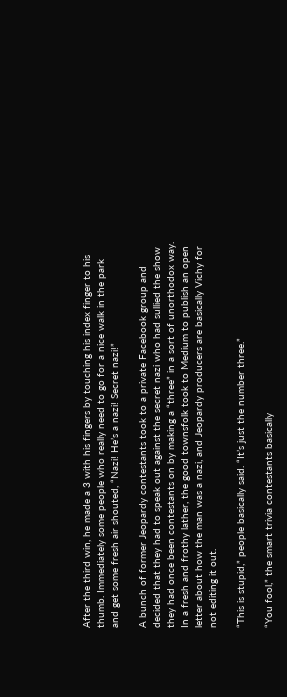After the third win, he made a 3 with his fingers by touching his index finger to his thumb. Immediately some people who really need to go for a nice walk in the park and get some fresh air shouted, “Nazi! He’s a nazi! Secret nazi!”

A bunch of former Jeopardy contestants took to a private Facebook group and decided that they had to speak out against the secret nazi who had sullied the show they had once been contestants on by making a “three” in a sort of unorthodox way. In a fresh and frothy lather, the good townsfolk took to Medium to publish an open letter about how the man was a nazi, and Jeopardy producers are basically Vichy for not editing it out.

“This is stupid,” people basically said. “It’s just the number three.”

“You fool,” the smart trivia contestants basically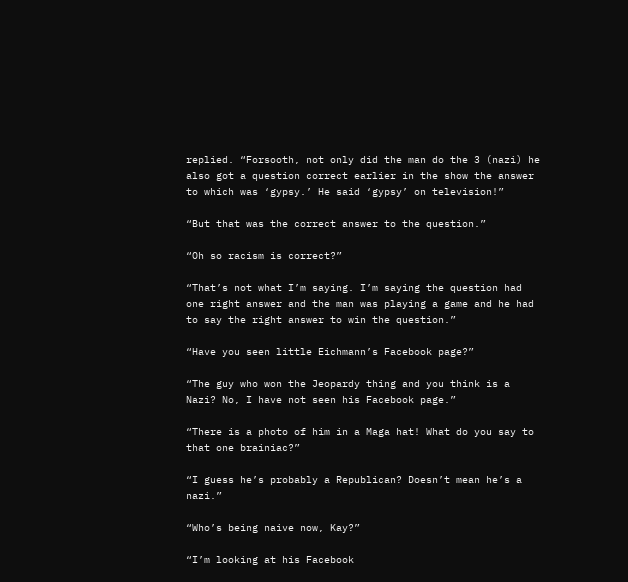replied. “Forsooth, not only did the man do the 3 (nazi) he also got a question correct earlier in the show the answer to which was ‘gypsy.’ He said ‘gypsy’ on television!”

“But that was the correct answer to the question.”

“Oh so racism is correct?”

“That’s not what I’m saying. I’m saying the question had one right answer and the man was playing a game and he had to say the right answer to win the question.”

“Have you seen little Eichmann’s Facebook page?”

“The guy who won the Jeopardy thing and you think is a Nazi? No, I have not seen his Facebook page.”

“There is a photo of him in a Maga hat! What do you say to that one brainiac?”

“I guess he’s probably a Republican? Doesn’t mean he’s a nazi.”

“Who’s being naive now, Kay?”

“I’m looking at his Facebook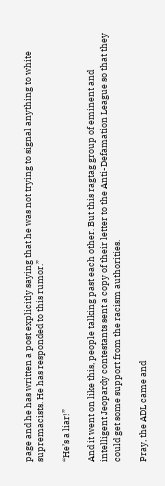page and he has written a post explicitly saying that he was not trying to signal anything to white supremacists. He has responded to this rumor.”

“He’s a liar!”

And it went on like this, people talking past each other. But this ragtag group of eminent and intelligent Jeopardy contestants sent a copy of their letter to the Anti-Defamation League so that they could get some support from the racism authorities.

Pray, the ADL came and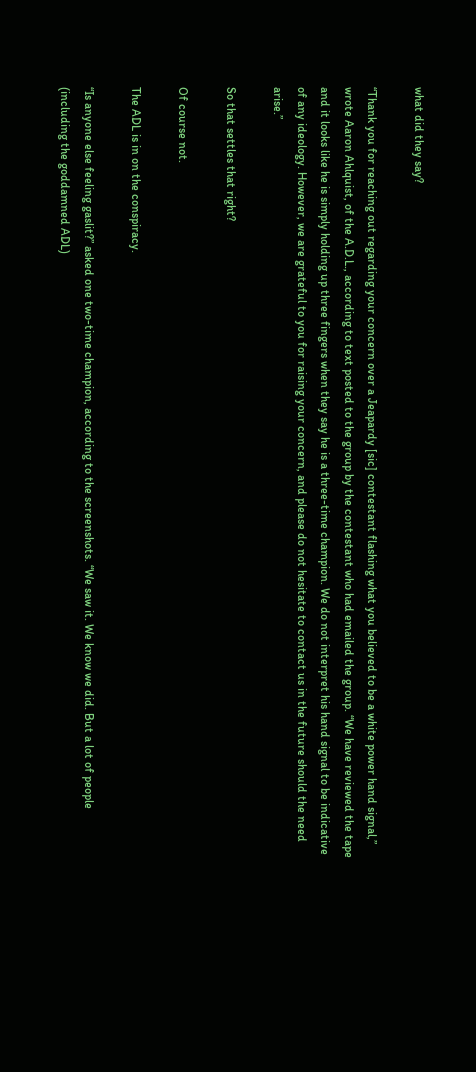what did they say?

“Thank you for reaching out regarding your concern over a Jeapardy [sic] contestant flashing what you believed to be a white power hand signal,” wrote Aaron Ahlquist, of the A.D.L., according to text posted to the group by the contestant who had emailed the group. “We have reviewed the tape and it looks like he is simply holding up three fingers when they say he is a three-time champion. We do not interpret his hand signal to be indicative of any ideology. However, we are grateful to you for raising your concern, and please do not hesitate to contact us in the future should the need arise.”

So that settles that right?

Of course not.

The ADL is in on the conspiracy.

“Is anyone else feeling gaslit?” asked one two-time champion, according to the screenshots. “We saw it. We know we did. But a lot of people (including the goddamned ADL)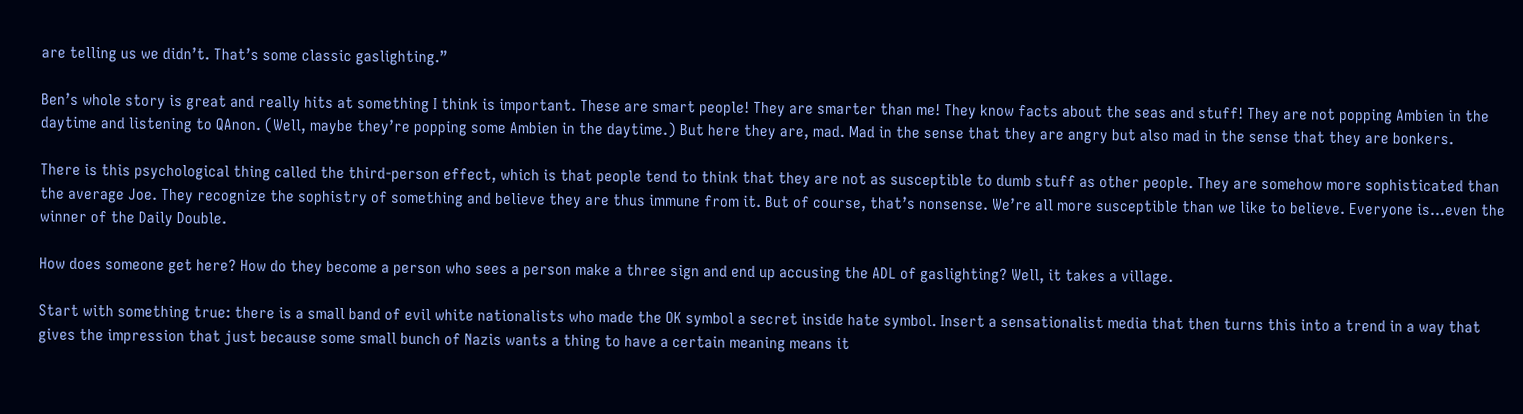are telling us we didn’t. That’s some classic gaslighting.”

Ben’s whole story is great and really hits at something I think is important. These are smart people! They are smarter than me! They know facts about the seas and stuff! They are not popping Ambien in the daytime and listening to QAnon. (Well, maybe they’re popping some Ambien in the daytime.) But here they are, mad. Mad in the sense that they are angry but also mad in the sense that they are bonkers.

There is this psychological thing called the third-person effect, which is that people tend to think that they are not as susceptible to dumb stuff as other people. They are somehow more sophisticated than the average Joe. They recognize the sophistry of something and believe they are thus immune from it. But of course, that’s nonsense. We’re all more susceptible than we like to believe. Everyone is…even the winner of the Daily Double.

How does someone get here? How do they become a person who sees a person make a three sign and end up accusing the ADL of gaslighting? Well, it takes a village.

Start with something true: there is a small band of evil white nationalists who made the OK symbol a secret inside hate symbol. Insert a sensationalist media that then turns this into a trend in a way that gives the impression that just because some small bunch of Nazis wants a thing to have a certain meaning means it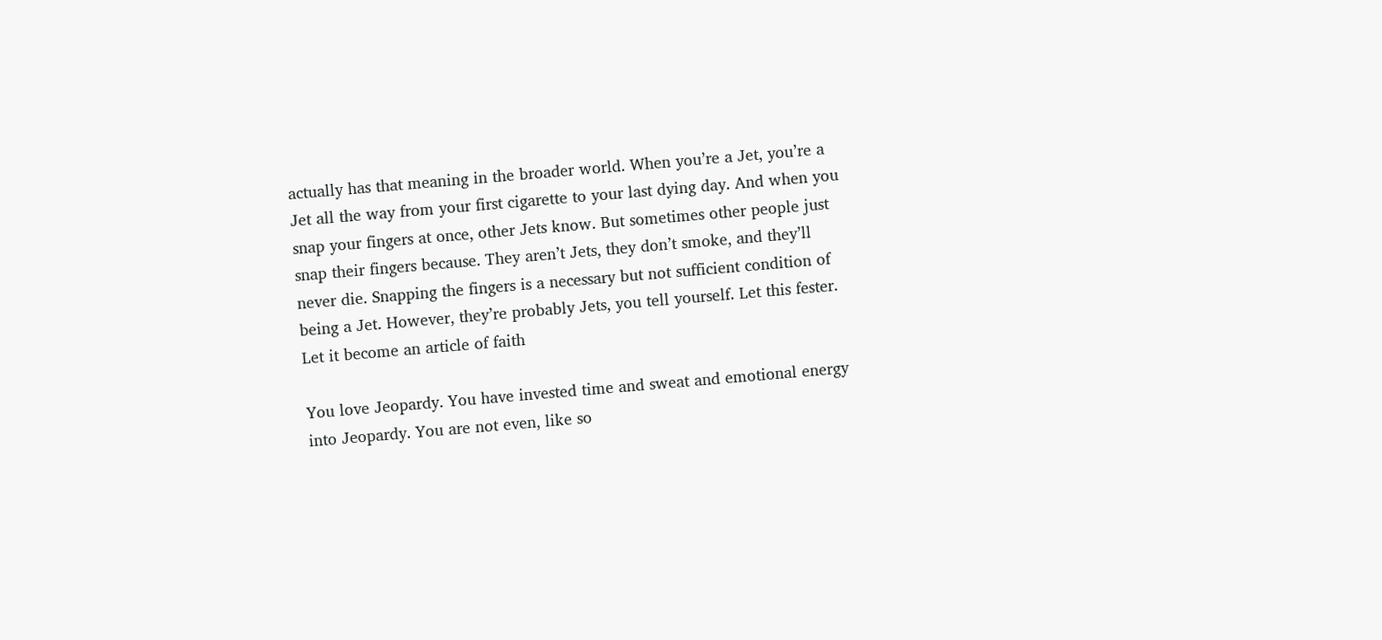actually has that meaning in the broader world. When you’re a Jet, you’re a Jet all the way from your first cigarette to your last dying day. And when you snap your fingers at once, other Jets know. But sometimes other people just snap their fingers because. They aren’t Jets, they don’t smoke, and they’ll never die. Snapping the fingers is a necessary but not sufficient condition of being a Jet. However, they’re probably Jets, you tell yourself. Let this fester. Let it become an article of faith

You love Jeopardy. You have invested time and sweat and emotional energy into Jeopardy. You are not even, like so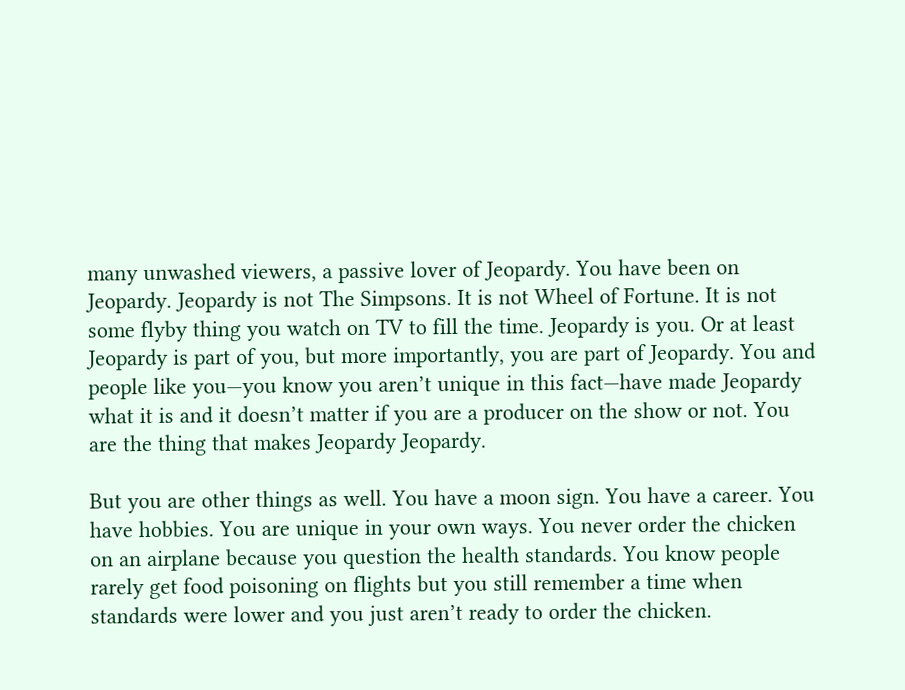many unwashed viewers, a passive lover of Jeopardy. You have been on Jeopardy. Jeopardy is not The Simpsons. It is not Wheel of Fortune. It is not some flyby thing you watch on TV to fill the time. Jeopardy is you. Or at least Jeopardy is part of you, but more importantly, you are part of Jeopardy. You and people like you—you know you aren’t unique in this fact—have made Jeopardy what it is and it doesn’t matter if you are a producer on the show or not. You are the thing that makes Jeopardy Jeopardy.

But you are other things as well. You have a moon sign. You have a career. You have hobbies. You are unique in your own ways. You never order the chicken on an airplane because you question the health standards. You know people rarely get food poisoning on flights but you still remember a time when standards were lower and you just aren’t ready to order the chicken.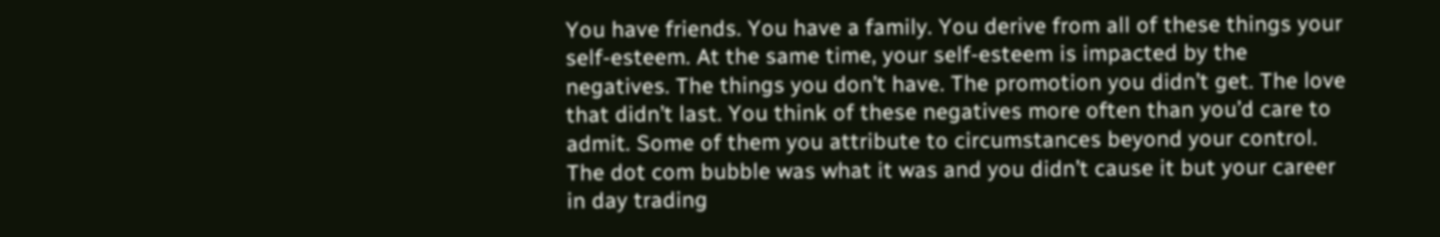You have friends. You have a family. You derive from all of these things your self-esteem. At the same time, your self-esteem is impacted by the negatives. The things you don’t have. The promotion you didn’t get. The love that didn’t last. You think of these negatives more often than you’d care to admit. Some of them you attribute to circumstances beyond your control. The dot com bubble was what it was and you didn’t cause it but your career in day trading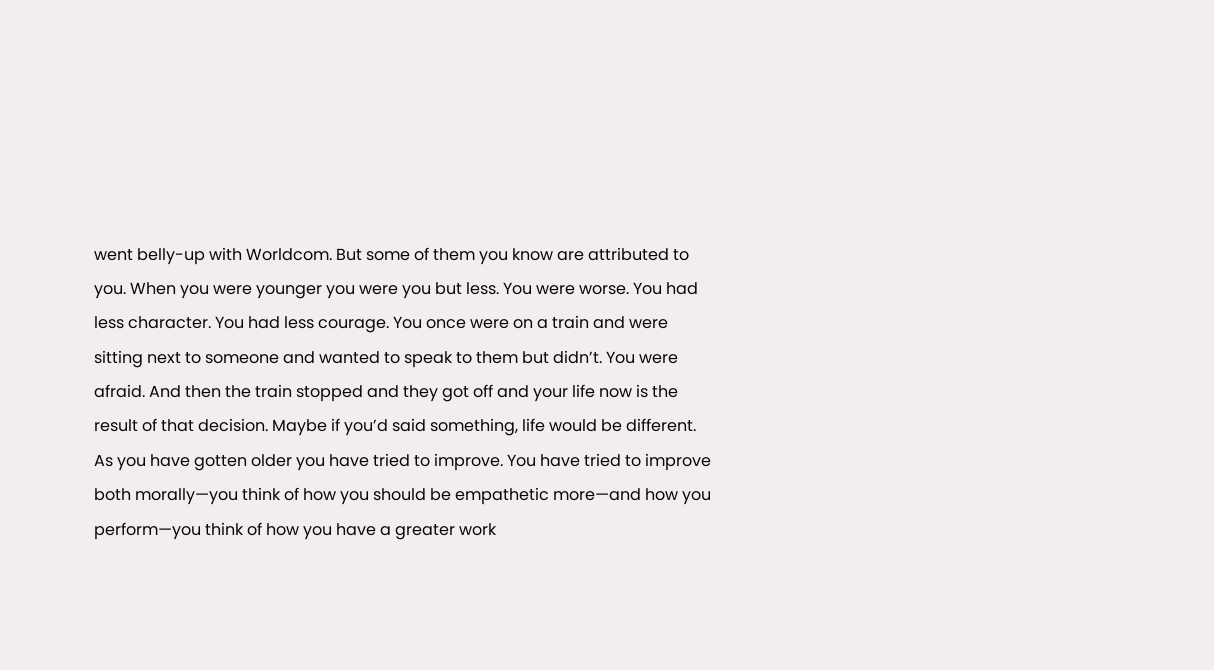went belly-up with Worldcom. But some of them you know are attributed to you. When you were younger you were you but less. You were worse. You had less character. You had less courage. You once were on a train and were sitting next to someone and wanted to speak to them but didn’t. You were afraid. And then the train stopped and they got off and your life now is the result of that decision. Maybe if you’d said something, life would be different. As you have gotten older you have tried to improve. You have tried to improve both morally—you think of how you should be empathetic more—and how you perform—you think of how you have a greater work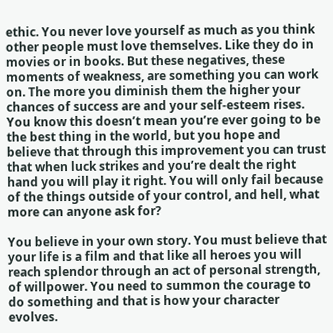ethic. You never love yourself as much as you think other people must love themselves. Like they do in movies or in books. But these negatives, these moments of weakness, are something you can work on. The more you diminish them the higher your chances of success are and your self-esteem rises. You know this doesn’t mean you’re ever going to be the best thing in the world, but you hope and believe that through this improvement you can trust that when luck strikes and you’re dealt the right hand you will play it right. You will only fail because of the things outside of your control, and hell, what more can anyone ask for?

You believe in your own story. You must believe that your life is a film and that like all heroes you will reach splendor through an act of personal strength, of willpower. You need to summon the courage to do something and that is how your character evolves.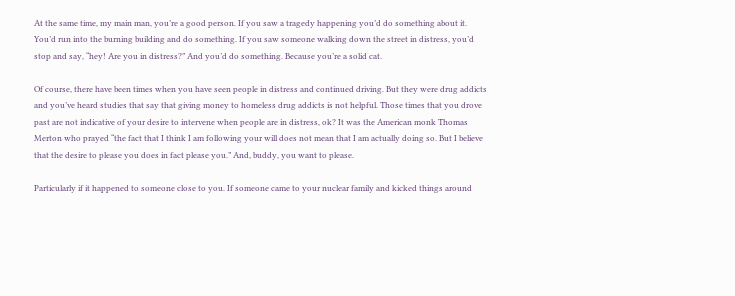At the same time, my main man, you’re a good person. If you saw a tragedy happening you’d do something about it. You’d run into the burning building and do something. If you saw someone walking down the street in distress, you’d stop and say, “hey! Are you in distress?” And you’d do something. Because you’re a solid cat.

Of course, there have been times when you have seen people in distress and continued driving. But they were drug addicts and you’ve heard studies that say that giving money to homeless drug addicts is not helpful. Those times that you drove past are not indicative of your desire to intervene when people are in distress, ok? It was the American monk Thomas Merton who prayed “the fact that I think I am following your will does not mean that I am actually doing so. But I believe that the desire to please you does in fact please you.” And, buddy, you want to please.

Particularly if it happened to someone close to you. If someone came to your nuclear family and kicked things around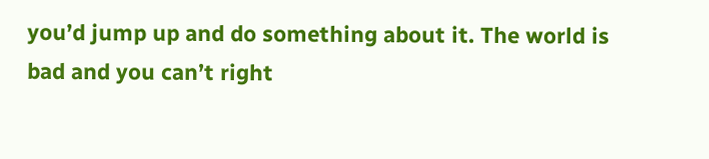you’d jump up and do something about it. The world is bad and you can’t right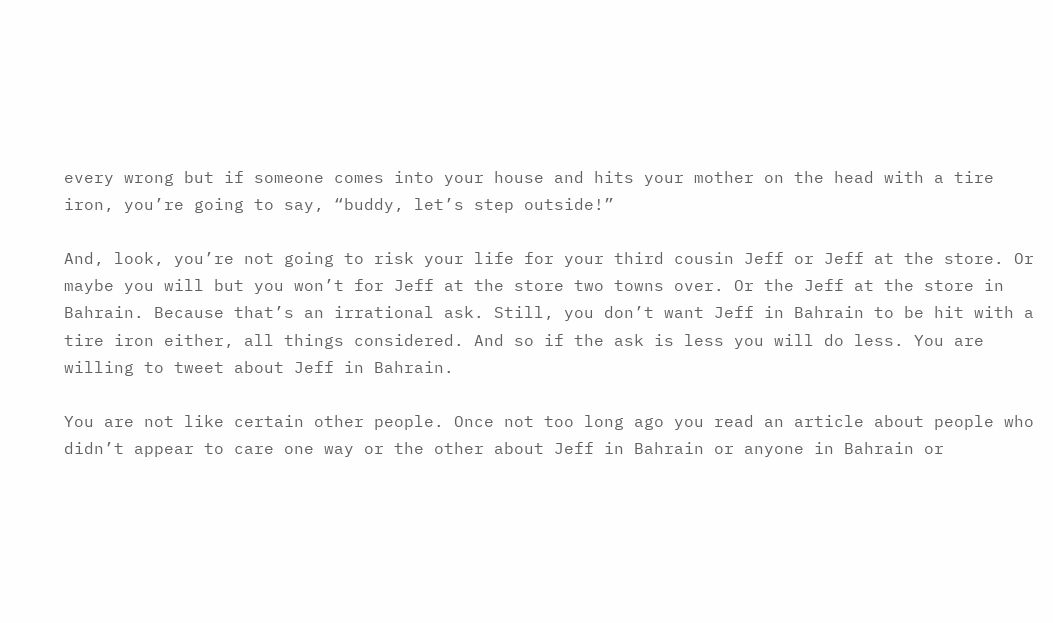every wrong but if someone comes into your house and hits your mother on the head with a tire iron, you’re going to say, “buddy, let’s step outside!”

And, look, you’re not going to risk your life for your third cousin Jeff or Jeff at the store. Or maybe you will but you won’t for Jeff at the store two towns over. Or the Jeff at the store in Bahrain. Because that’s an irrational ask. Still, you don’t want Jeff in Bahrain to be hit with a tire iron either, all things considered. And so if the ask is less you will do less. You are willing to tweet about Jeff in Bahrain.

You are not like certain other people. Once not too long ago you read an article about people who didn’t appear to care one way or the other about Jeff in Bahrain or anyone in Bahrain or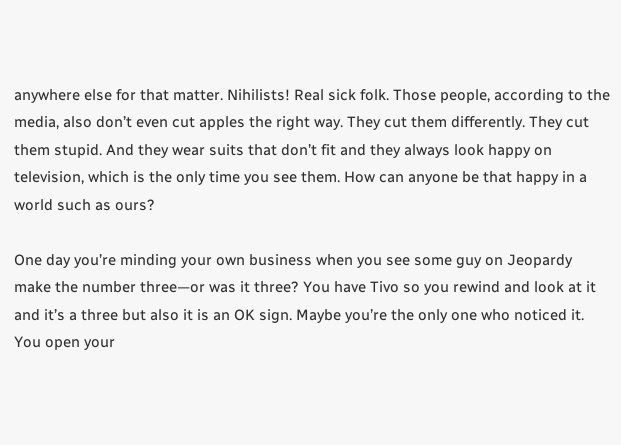anywhere else for that matter. Nihilists! Real sick folk. Those people, according to the media, also don’t even cut apples the right way. They cut them differently. They cut them stupid. And they wear suits that don’t fit and they always look happy on television, which is the only time you see them. How can anyone be that happy in a world such as ours?

One day you’re minding your own business when you see some guy on Jeopardy make the number three—or was it three? You have Tivo so you rewind and look at it and it’s a three but also it is an OK sign. Maybe you’re the only one who noticed it. You open your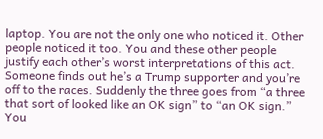laptop. You are not the only one who noticed it. Other people noticed it too. You and these other people justify each other’s worst interpretations of this act. Someone finds out he’s a Trump supporter and you’re off to the races. Suddenly the three goes from “a three that sort of looked like an OK sign” to “an OK sign.” You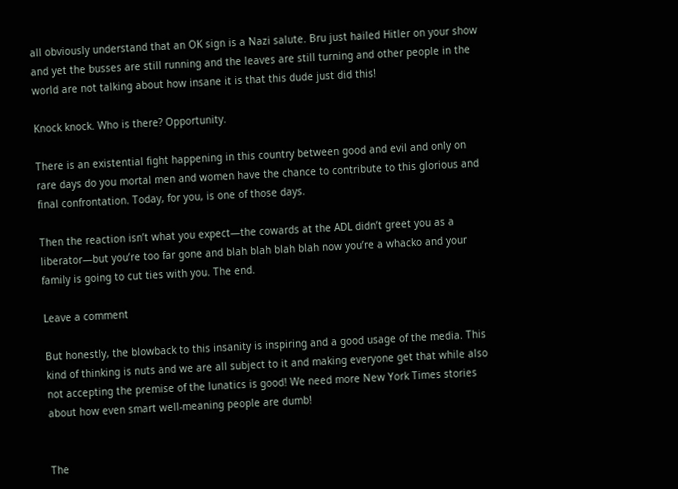all obviously understand that an OK sign is a Nazi salute. Bru just hailed Hitler on your show and yet the busses are still running and the leaves are still turning and other people in the world are not talking about how insane it is that this dude just did this!

Knock knock. Who is there? Opportunity.

There is an existential fight happening in this country between good and evil and only on rare days do you mortal men and women have the chance to contribute to this glorious and final confrontation. Today, for you, is one of those days.

Then the reaction isn’t what you expect—the cowards at the ADL didn’t greet you as a liberator—but you’re too far gone and blah blah blah blah now you’re a whacko and your family is going to cut ties with you. The end.

Leave a comment

But honestly, the blowback to this insanity is inspiring and a good usage of the media. This kind of thinking is nuts and we are all subject to it and making everyone get that while also not accepting the premise of the lunatics is good! We need more New York Times stories about how even smart well-meaning people are dumb!


The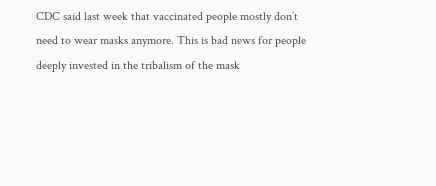CDC said last week that vaccinated people mostly don’t need to wear masks anymore. This is bad news for people deeply invested in the tribalism of the mask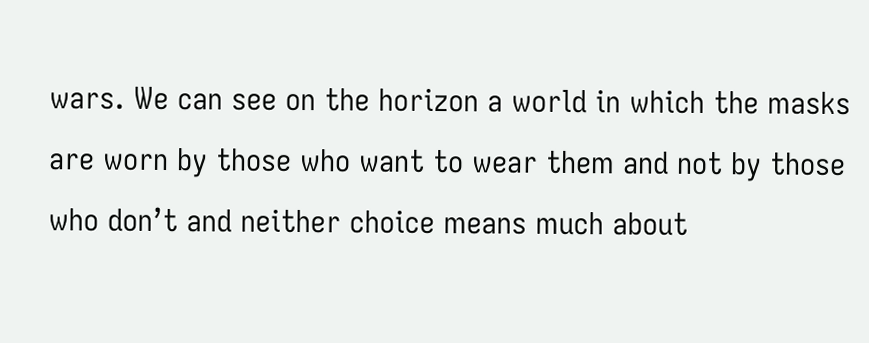wars. We can see on the horizon a world in which the masks are worn by those who want to wear them and not by those who don’t and neither choice means much about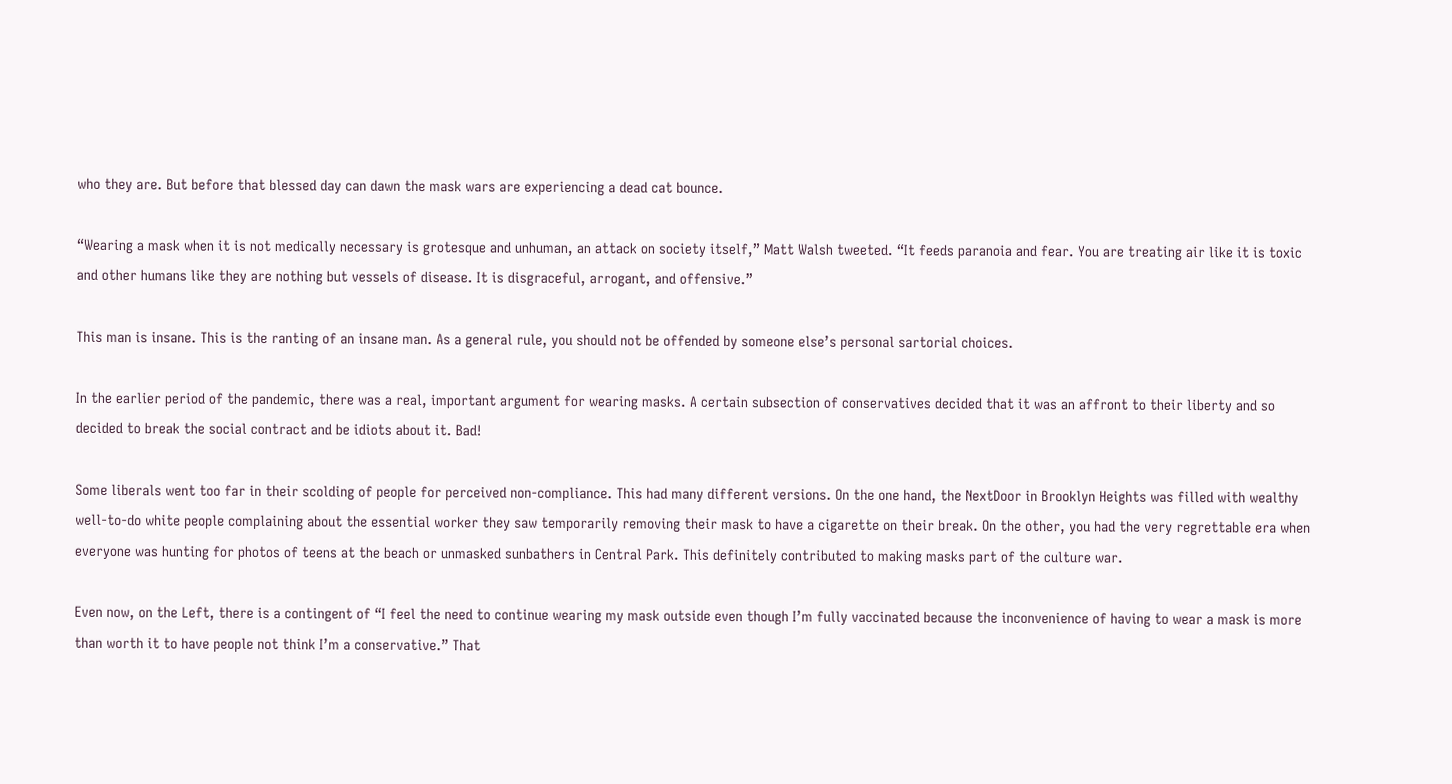who they are. But before that blessed day can dawn the mask wars are experiencing a dead cat bounce.

“Wearing a mask when it is not medically necessary is grotesque and unhuman, an attack on society itself,” Matt Walsh tweeted. “It feeds paranoia and fear. You are treating air like it is toxic and other humans like they are nothing but vessels of disease. It is disgraceful, arrogant, and offensive.”

This man is insane. This is the ranting of an insane man. As a general rule, you should not be offended by someone else’s personal sartorial choices.

In the earlier period of the pandemic, there was a real, important argument for wearing masks. A certain subsection of conservatives decided that it was an affront to their liberty and so decided to break the social contract and be idiots about it. Bad!

Some liberals went too far in their scolding of people for perceived non-compliance. This had many different versions. On the one hand, the NextDoor in Brooklyn Heights was filled with wealthy well-to-do white people complaining about the essential worker they saw temporarily removing their mask to have a cigarette on their break. On the other, you had the very regrettable era when everyone was hunting for photos of teens at the beach or unmasked sunbathers in Central Park. This definitely contributed to making masks part of the culture war.

Even now, on the Left, there is a contingent of “I feel the need to continue wearing my mask outside even though I’m fully vaccinated because the inconvenience of having to wear a mask is more than worth it to have people not think I’m a conservative.” That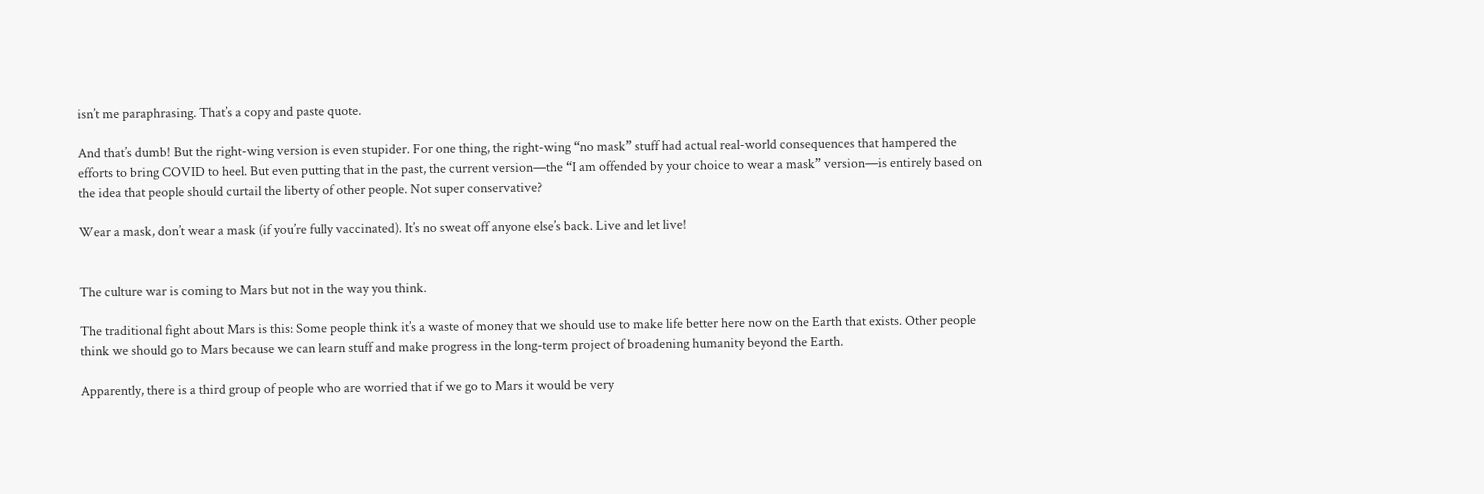isn’t me paraphrasing. That’s a copy and paste quote.

And that’s dumb! But the right-wing version is even stupider. For one thing, the right-wing “no mask” stuff had actual real-world consequences that hampered the efforts to bring COVID to heel. But even putting that in the past, the current version—the “I am offended by your choice to wear a mask” version—is entirely based on the idea that people should curtail the liberty of other people. Not super conservative?

Wear a mask, don’t wear a mask (if you’re fully vaccinated). It’s no sweat off anyone else’s back. Live and let live!


The culture war is coming to Mars but not in the way you think.

The traditional fight about Mars is this: Some people think it’s a waste of money that we should use to make life better here now on the Earth that exists. Other people think we should go to Mars because we can learn stuff and make progress in the long-term project of broadening humanity beyond the Earth.

Apparently, there is a third group of people who are worried that if we go to Mars it would be very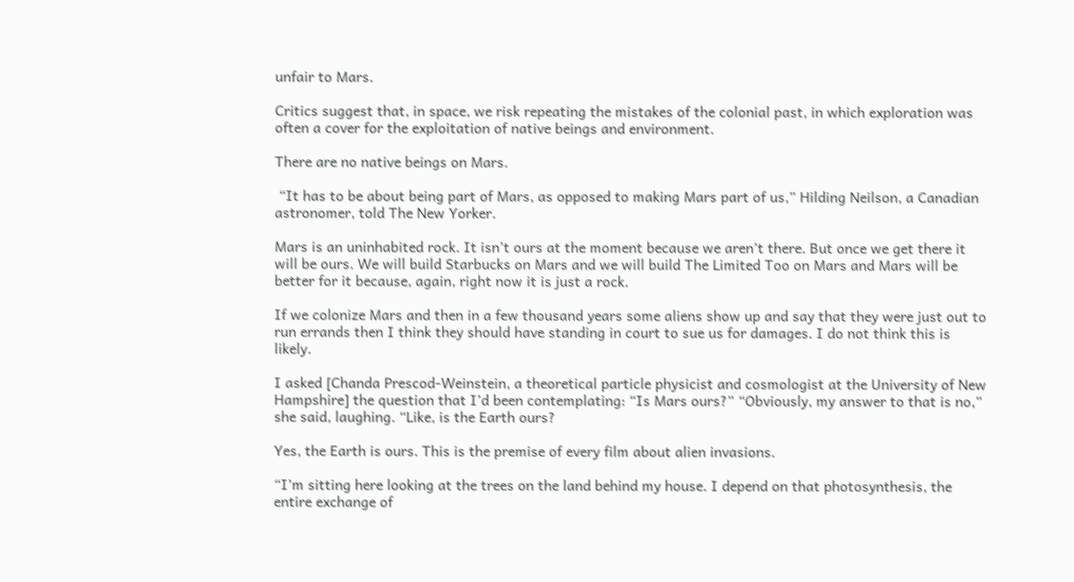unfair to Mars.

Critics suggest that, in space, we risk repeating the mistakes of the colonial past, in which exploration was often a cover for the exploitation of native beings and environment.

There are no native beings on Mars.

 “It has to be about being part of Mars, as opposed to making Mars part of us,” Hilding Neilson, a Canadian astronomer, told The New Yorker.

Mars is an uninhabited rock. It isn’t ours at the moment because we aren’t there. But once we get there it will be ours. We will build Starbucks on Mars and we will build The Limited Too on Mars and Mars will be better for it because, again, right now it is just a rock.

If we colonize Mars and then in a few thousand years some aliens show up and say that they were just out to run errands then I think they should have standing in court to sue us for damages. I do not think this is likely.

I asked [Chanda Prescod-Weinstein, a theoretical particle physicist and cosmologist at the University of New Hampshire] the question that I’d been contemplating: “Is Mars ours?” “Obviously, my answer to that is no,” she said, laughing. “Like, is the Earth ours?

Yes, the Earth is ours. This is the premise of every film about alien invasions.

“I’m sitting here looking at the trees on the land behind my house. I depend on that photosynthesis, the entire exchange of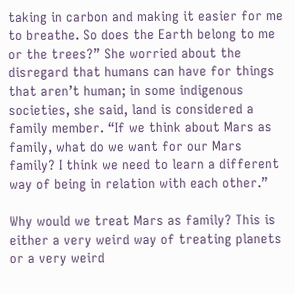taking in carbon and making it easier for me to breathe. So does the Earth belong to me or the trees?” She worried about the disregard that humans can have for things that aren’t human; in some indigenous societies, she said, land is considered a family member. “If we think about Mars as family, what do we want for our Mars family? I think we need to learn a different way of being in relation with each other.”

Why would we treat Mars as family? This is either a very weird way of treating planets or a very weird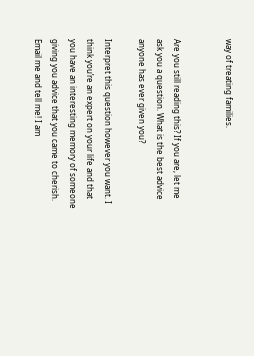way of treating families.


Are you still reading this? If you are, let me ask you a question. What is the best advice anyone has ever given you?

Interpret this question however you want. I think you’re an expert on your life and that you have an interesting memory of someone giving you advice that you came to cherish. Email me and tell me! I am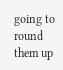going to round them up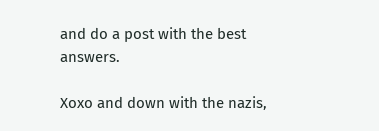and do a post with the best answers.

Xoxo and down with the nazis,